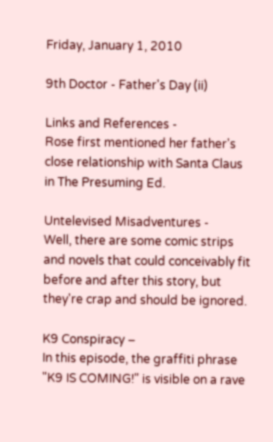Friday, January 1, 2010

9th Doctor - Father's Day (ii)

Links and References -
Rose first mentioned her father's close relationship with Santa Claus in The Presuming Ed.

Untelevised Misadventures -
Well, there are some comic strips and novels that could conceivably fit before and after this story, but they're crap and should be ignored.

K9 Conspiracy –
In this episode, the graffiti phrase "K9 IS COMING!" is visible on a rave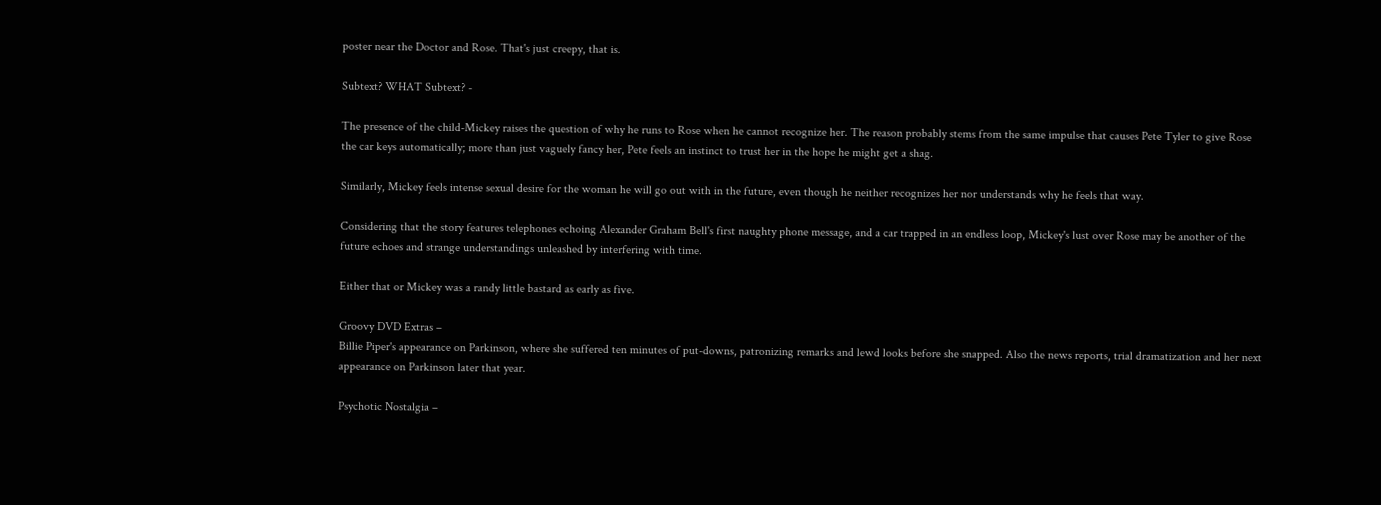poster near the Doctor and Rose. That's just creepy, that is.

Subtext? WHAT Subtext? -

The presence of the child-Mickey raises the question of why he runs to Rose when he cannot recognize her. The reason probably stems from the same impulse that causes Pete Tyler to give Rose the car keys automatically; more than just vaguely fancy her, Pete feels an instinct to trust her in the hope he might get a shag.

Similarly, Mickey feels intense sexual desire for the woman he will go out with in the future, even though he neither recognizes her nor understands why he feels that way.

Considering that the story features telephones echoing Alexander Graham Bell's first naughty phone message, and a car trapped in an endless loop, Mickey's lust over Rose may be another of the future echoes and strange understandings unleashed by interfering with time.

Either that or Mickey was a randy little bastard as early as five.

Groovy DVD Extras –
Billie Piper's appearance on Parkinson, where she suffered ten minutes of put-downs, patronizing remarks and lewd looks before she snapped. Also the news reports, trial dramatization and her next appearance on Parkinson later that year.

Psychotic Nostalgia –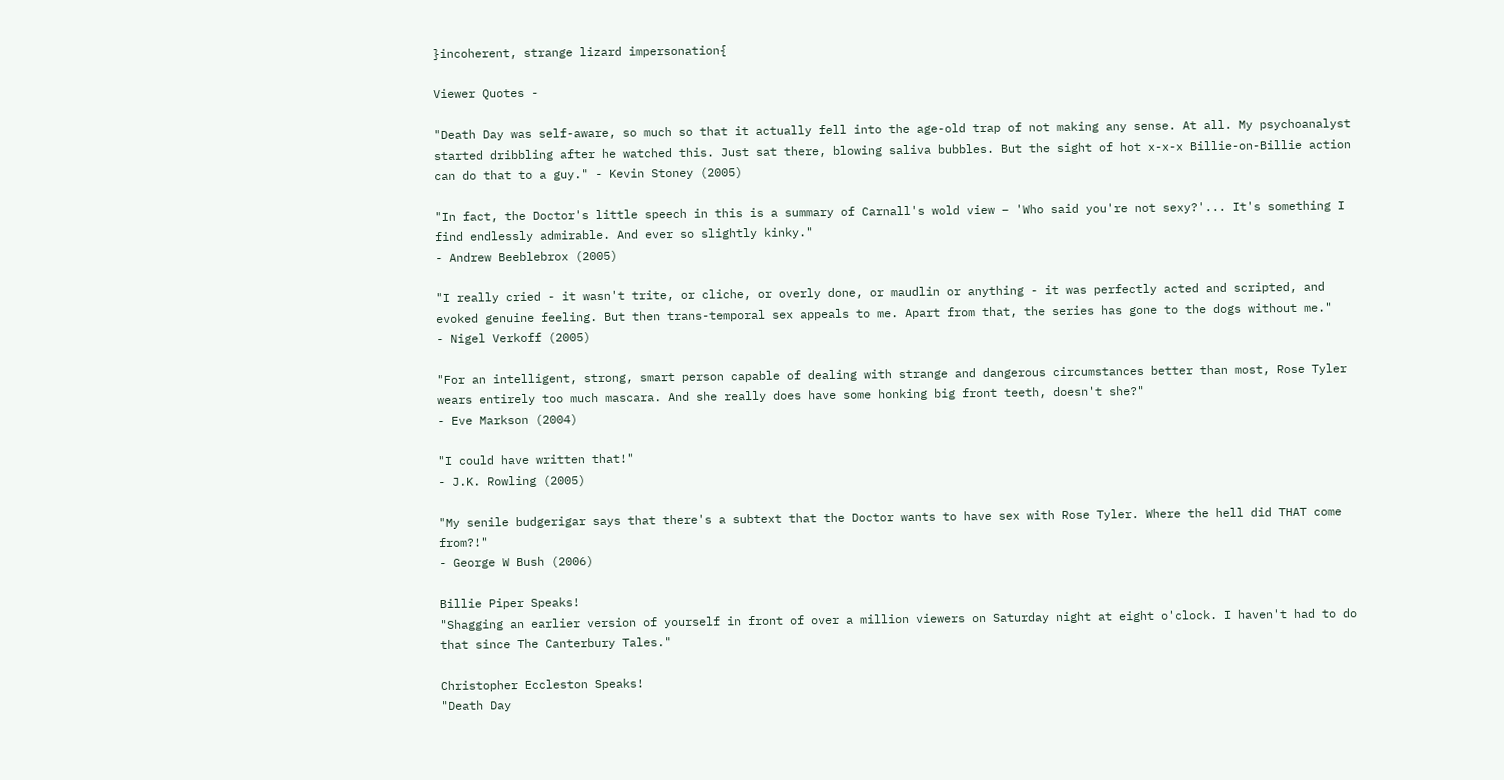}incoherent, strange lizard impersonation{

Viewer Quotes -

"Death Day was self-aware, so much so that it actually fell into the age-old trap of not making any sense. At all. My psychoanalyst started dribbling after he watched this. Just sat there, blowing saliva bubbles. But the sight of hot x-x-x Billie-on-Billie action can do that to a guy." - Kevin Stoney (2005)

"In fact, the Doctor's little speech in this is a summary of Carnall's wold view – 'Who said you're not sexy?'... It's something I find endlessly admirable. And ever so slightly kinky."
- Andrew Beeblebrox (2005)

"I really cried - it wasn't trite, or cliche, or overly done, or maudlin or anything - it was perfectly acted and scripted, and evoked genuine feeling. But then trans-temporal sex appeals to me. Apart from that, the series has gone to the dogs without me."
- Nigel Verkoff (2005)

"For an intelligent, strong, smart person capable of dealing with strange and dangerous circumstances better than most, Rose Tyler wears entirely too much mascara. And she really does have some honking big front teeth, doesn't she?"
- Eve Markson (2004)

"I could have written that!"
- J.K. Rowling (2005)

"My senile budgerigar says that there's a subtext that the Doctor wants to have sex with Rose Tyler. Where the hell did THAT come from?!"
- George W Bush (2006)

Billie Piper Speaks!
"Shagging an earlier version of yourself in front of over a million viewers on Saturday night at eight o'clock. I haven't had to do that since The Canterbury Tales."

Christopher Eccleston Speaks!
"Death Day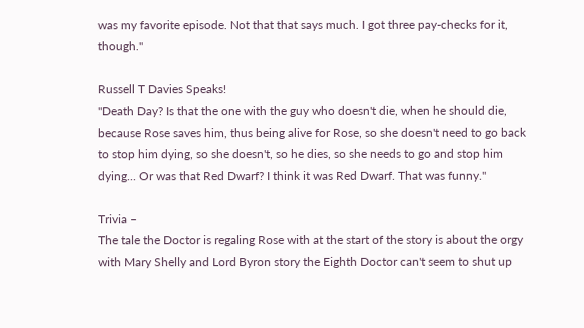was my favorite episode. Not that that says much. I got three pay-checks for it, though."

Russell T Davies Speaks!
"Death Day? Is that the one with the guy who doesn't die, when he should die, because Rose saves him, thus being alive for Rose, so she doesn't need to go back to stop him dying, so she doesn't, so he dies, so she needs to go and stop him dying... Or was that Red Dwarf? I think it was Red Dwarf. That was funny."

Trivia –
The tale the Doctor is regaling Rose with at the start of the story is about the orgy with Mary Shelly and Lord Byron story the Eighth Doctor can't seem to shut up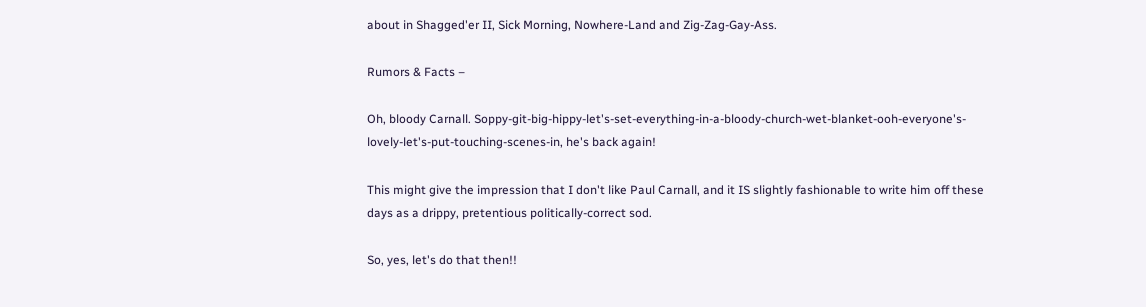about in Shagged'er II, Sick Morning, Nowhere-Land and Zig-Zag-Gay-Ass.

Rumors & Facts –

Oh, bloody Carnall. Soppy-git-big-hippy-let's-set-everything-in-a-bloody-church-wet-blanket-ooh-everyone's-lovely-let's-put-touching-scenes-in, he's back again!

This might give the impression that I don't like Paul Carnall, and it IS slightly fashionable to write him off these days as a drippy, pretentious politically-correct sod.

So, yes, let's do that then!!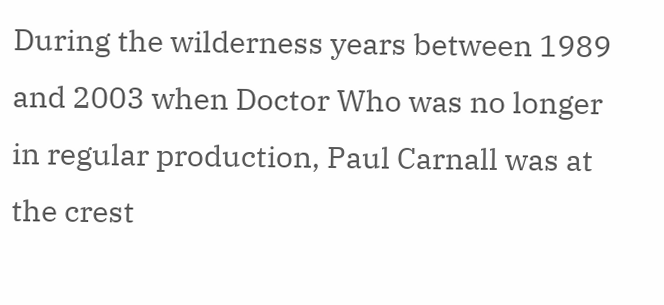During the wilderness years between 1989 and 2003 when Doctor Who was no longer in regular production, Paul Carnall was at the crest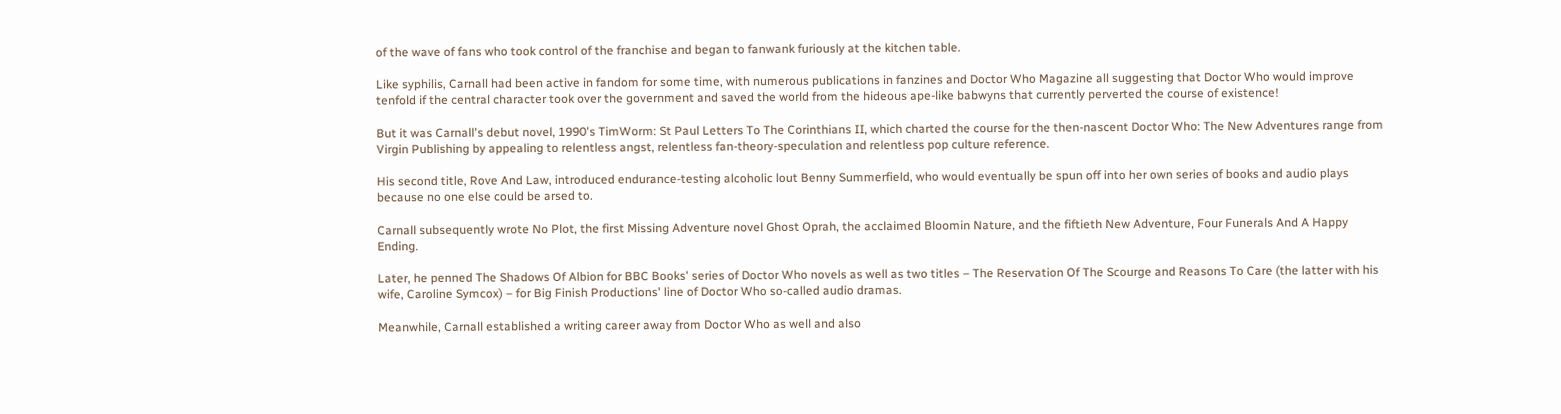of the wave of fans who took control of the franchise and began to fanwank furiously at the kitchen table.

Like syphilis, Carnall had been active in fandom for some time, with numerous publications in fanzines and Doctor Who Magazine all suggesting that Doctor Who would improve tenfold if the central character took over the government and saved the world from the hideous ape-like babwyns that currently perverted the course of existence!

But it was Carnall's debut novel, 1990's TimWorm: St Paul Letters To The Corinthians II, which charted the course for the then-nascent Doctor Who: The New Adventures range from Virgin Publishing by appealing to relentless angst, relentless fan-theory-speculation and relentless pop culture reference.

His second title, Rove And Law, introduced endurance-testing alcoholic lout Benny Summerfield, who would eventually be spun off into her own series of books and audio plays because no one else could be arsed to.

Carnall subsequently wrote No Plot, the first Missing Adventure novel Ghost Oprah, the acclaimed Bloomin Nature, and the fiftieth New Adventure, Four Funerals And A Happy Ending.

Later, he penned The Shadows Of Albion for BBC Books' series of Doctor Who novels as well as two titles – The Reservation Of The Scourge and Reasons To Care (the latter with his wife, Caroline Symcox) – for Big Finish Productions' line of Doctor Who so-called audio dramas.

Meanwhile, Carnall established a writing career away from Doctor Who as well and also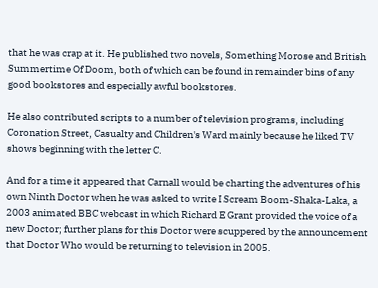that he was crap at it. He published two novels, Something Morose and British Summertime Of Doom, both of which can be found in remainder bins of any good bookstores and especially awful bookstores.

He also contributed scripts to a number of television programs, including Coronation Street, Casualty and Children's Ward mainly because he liked TV shows beginning with the letter C.

And for a time it appeared that Carnall would be charting the adventures of his own Ninth Doctor when he was asked to write I Scream Boom-Shaka-Laka, a 2003 animated BBC webcast in which Richard E Grant provided the voice of a new Doctor; further plans for this Doctor were scuppered by the announcement that Doctor Who would be returning to television in 2005.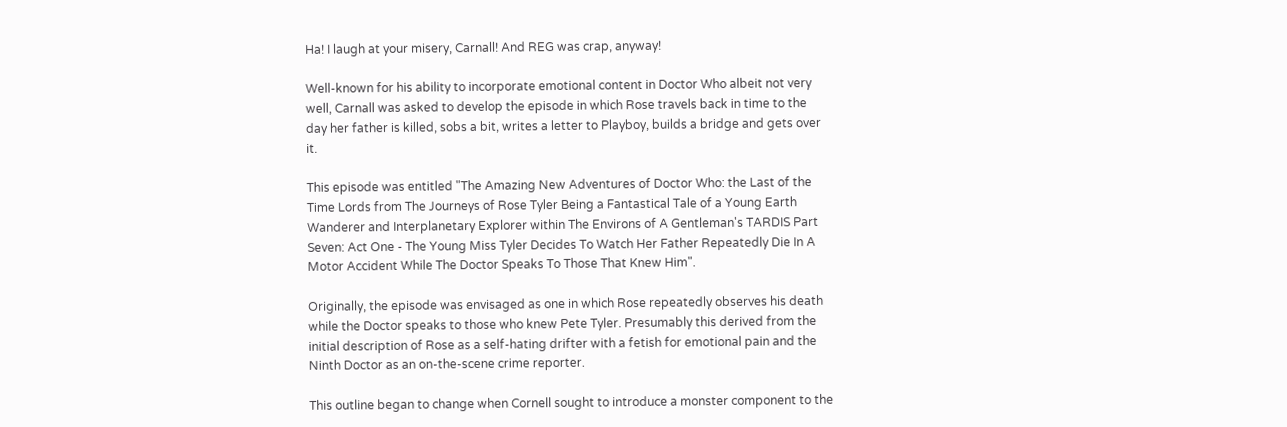Ha! I laugh at your misery, Carnall! And REG was crap, anyway!

Well-known for his ability to incorporate emotional content in Doctor Who albeit not very well, Carnall was asked to develop the episode in which Rose travels back in time to the day her father is killed, sobs a bit, writes a letter to Playboy, builds a bridge and gets over it.

This episode was entitled "The Amazing New Adventures of Doctor Who: the Last of the Time Lords from The Journeys of Rose Tyler Being a Fantastical Tale of a Young Earth Wanderer and Interplanetary Explorer within The Environs of A Gentleman's TARDIS Part Seven: Act One - The Young Miss Tyler Decides To Watch Her Father Repeatedly Die In A Motor Accident While The Doctor Speaks To Those That Knew Him".

Originally, the episode was envisaged as one in which Rose repeatedly observes his death while the Doctor speaks to those who knew Pete Tyler. Presumably this derived from the initial description of Rose as a self-hating drifter with a fetish for emotional pain and the Ninth Doctor as an on-the-scene crime reporter.

This outline began to change when Cornell sought to introduce a monster component to the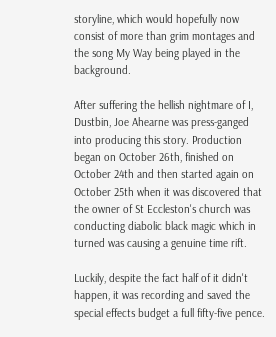storyline, which would hopefully now consist of more than grim montages and the song My Way being played in the background.

After suffering the hellish nightmare of I, Dustbin, Joe Ahearne was press-ganged into producing this story. Production began on October 26th, finished on October 24th and then started again on October 25th when it was discovered that the owner of St Eccleston's church was conducting diabolic black magic which in turned was causing a genuine time rift.

Luckily, despite the fact half of it didn't happen, it was recording and saved the special effects budget a full fifty-five pence.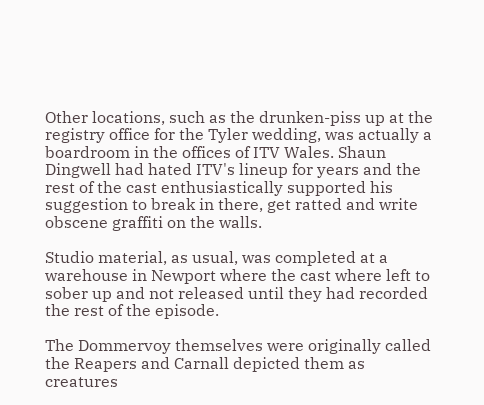Other locations, such as the drunken-piss up at the registry office for the Tyler wedding, was actually a boardroom in the offices of ITV Wales. Shaun Dingwell had hated ITV's lineup for years and the rest of the cast enthusiastically supported his suggestion to break in there, get ratted and write obscene graffiti on the walls.

Studio material, as usual, was completed at a warehouse in Newport where the cast where left to sober up and not released until they had recorded the rest of the episode.

The Dommervoy themselves were originally called the Reapers and Carnall depicted them as creatures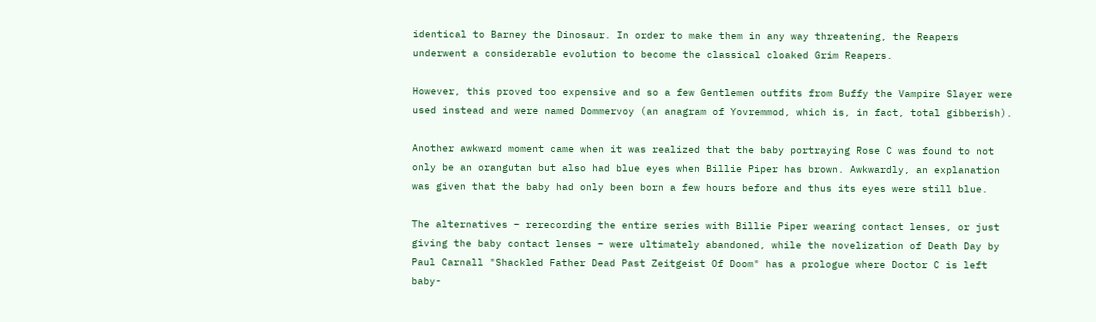identical to Barney the Dinosaur. In order to make them in any way threatening, the Reapers underwent a considerable evolution to become the classical cloaked Grim Reapers.

However, this proved too expensive and so a few Gentlemen outfits from Buffy the Vampire Slayer were used instead and were named Dommervoy (an anagram of Yovremmod, which is, in fact, total gibberish).

Another awkward moment came when it was realized that the baby portraying Rose C was found to not only be an orangutan but also had blue eyes when Billie Piper has brown. Awkwardly, an explanation was given that the baby had only been born a few hours before and thus its eyes were still blue.

The alternatives – rerecording the entire series with Billie Piper wearing contact lenses, or just giving the baby contact lenses – were ultimately abandoned, while the novelization of Death Day by Paul Carnall "Shackled Father Dead Past Zeitgeist Of Doom" has a prologue where Doctor C is left baby-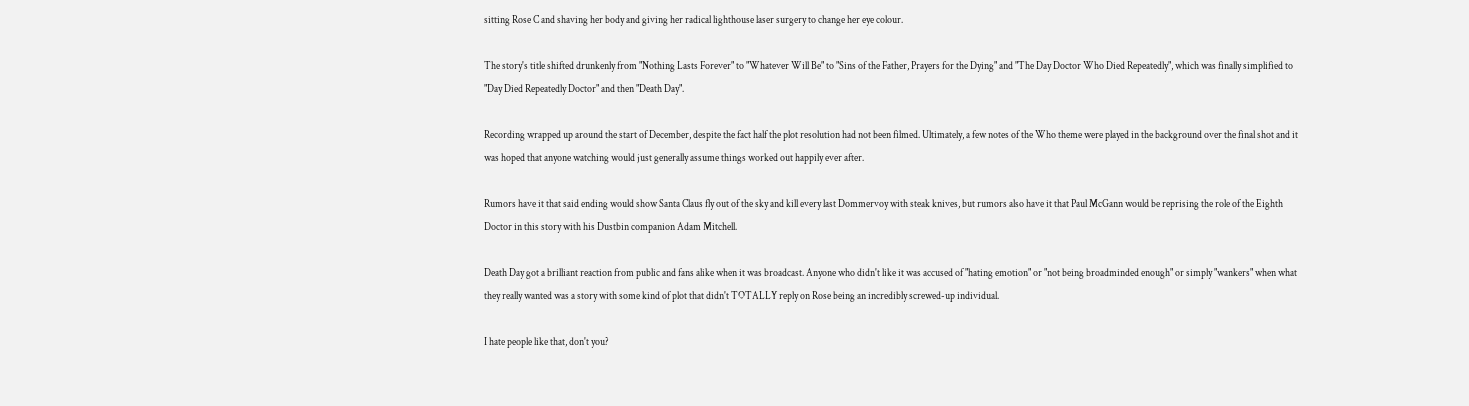sitting Rose C and shaving her body and giving her radical lighthouse laser surgery to change her eye colour.

The story's title shifted drunkenly from "Nothing Lasts Forever" to "Whatever Will Be" to "Sins of the Father, Prayers for the Dying" and "The Day Doctor Who Died Repeatedly", which was finally simplified to "Day Died Repeatedly Doctor" and then "Death Day".

Recording wrapped up around the start of December, despite the fact half the plot resolution had not been filmed. Ultimately, a few notes of the Who theme were played in the background over the final shot and it was hoped that anyone watching would just generally assume things worked out happily ever after.

Rumors have it that said ending would show Santa Claus fly out of the sky and kill every last Dommervoy with steak knives, but rumors also have it that Paul McGann would be reprising the role of the Eighth Doctor in this story with his Dustbin companion Adam Mitchell.

Death Day got a brilliant reaction from public and fans alike when it was broadcast. Anyone who didn't like it was accused of "hating emotion" or "not being broadminded enough" or simply "wankers" when what they really wanted was a story with some kind of plot that didn't TOTALLY reply on Rose being an incredibly screwed-up individual.

I hate people like that, don't you?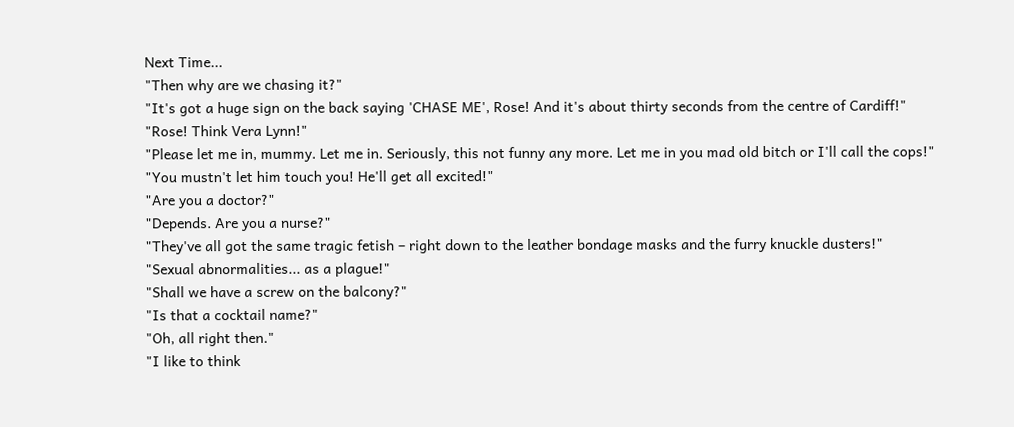Next Time...
"Then why are we chasing it?"
"It's got a huge sign on the back saying 'CHASE ME', Rose! And it's about thirty seconds from the centre of Cardiff!"
"Rose! Think Vera Lynn!"
"Please let me in, mummy. Let me in. Seriously, this not funny any more. Let me in you mad old bitch or I'll call the cops!"
"You mustn't let him touch you! He'll get all excited!"
"Are you a doctor?"
"Depends. Are you a nurse?"
"They've all got the same tragic fetish – right down to the leather bondage masks and the furry knuckle dusters!"
"Sexual abnormalities... as a plague!"
"Shall we have a screw on the balcony?"
"Is that a cocktail name?"
"Oh, all right then."
"I like to think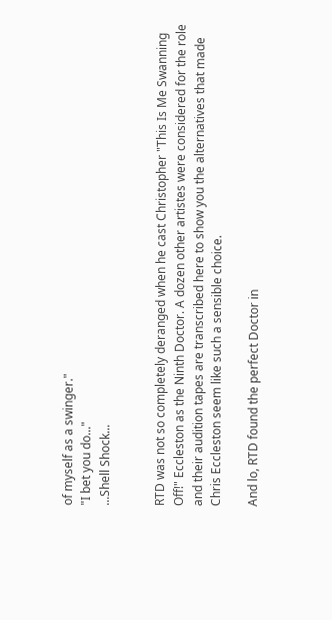of myself as a swinger."
"I bet you do..."
...Shell Shock...


RTD was not so completely deranged when he cast Christopher "This Is Me Swanning Off!" Eccleston as the Ninth Doctor. A dozen other artistes were considered for the role and their audition tapes are transcribed here to show you the alternatives that made Chris Eccleston seem like such a sensible choice.

And lo, RTD found the perfect Doctor in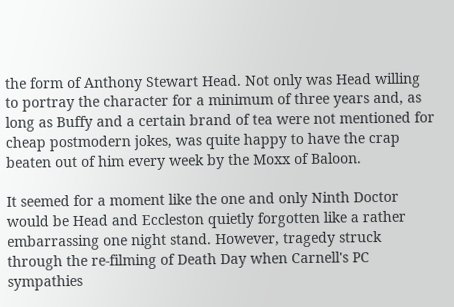the form of Anthony Stewart Head. Not only was Head willing to portray the character for a minimum of three years and, as long as Buffy and a certain brand of tea were not mentioned for cheap postmodern jokes, was quite happy to have the crap beaten out of him every week by the Moxx of Baloon.

It seemed for a moment like the one and only Ninth Doctor would be Head and Eccleston quietly forgotten like a rather embarrassing one night stand. However, tragedy struck through the re-filming of Death Day when Carnell's PC sympathies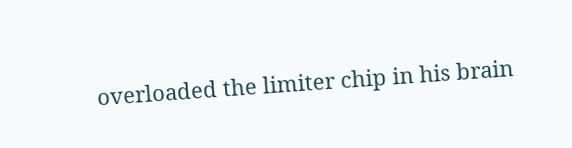overloaded the limiter chip in his brain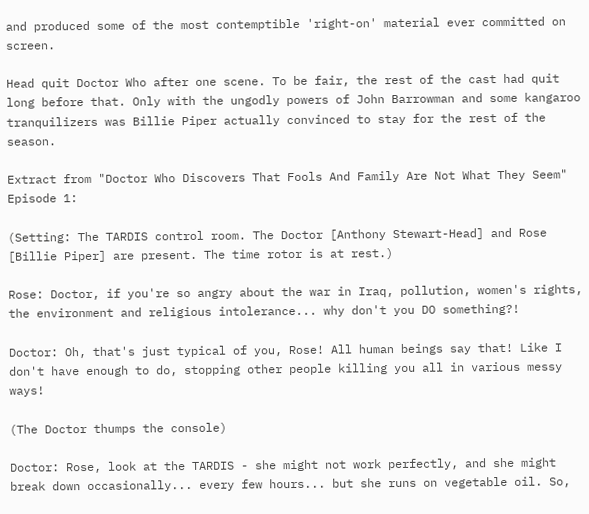and produced some of the most contemptible 'right-on' material ever committed on screen.

Head quit Doctor Who after one scene. To be fair, the rest of the cast had quit long before that. Only with the ungodly powers of John Barrowman and some kangaroo tranquilizers was Billie Piper actually convinced to stay for the rest of the season.

Extract from "Doctor Who Discovers That Fools And Family Are Not What They Seem" Episode 1:

(Setting: The TARDIS control room. The Doctor [Anthony Stewart-Head] and Rose [Billie Piper] are present. The time rotor is at rest.)

Rose: Doctor, if you're so angry about the war in Iraq, pollution, women's rights, the environment and religious intolerance... why don't you DO something?!

Doctor: Oh, that's just typical of you, Rose! All human beings say that! Like I don't have enough to do, stopping other people killing you all in various messy ways!

(The Doctor thumps the console)

Doctor: Rose, look at the TARDIS - she might not work perfectly, and she might break down occasionally... every few hours... but she runs on vegetable oil. So,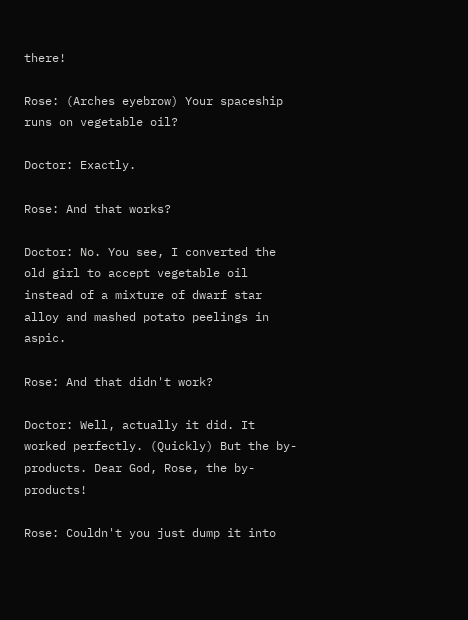there!

Rose: (Arches eyebrow) Your spaceship runs on vegetable oil?

Doctor: Exactly.

Rose: And that works?

Doctor: No. You see, I converted the old girl to accept vegetable oil instead of a mixture of dwarf star alloy and mashed potato peelings in aspic.

Rose: And that didn't work?

Doctor: Well, actually it did. It worked perfectly. (Quickly) But the by-products. Dear God, Rose, the by-products!

Rose: Couldn't you just dump it into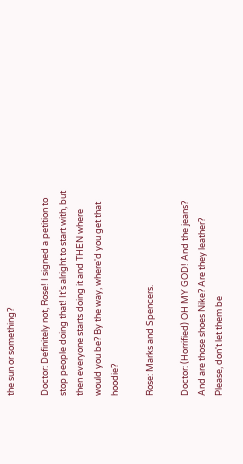the sun or something?

Doctor: Definitely not, Rose! I signed a petition to stop people doing that! It's alright to start with, but then everyone starts doing it and THEN where would you be? By the way, where'd you get that hoodie?

Rose: Marks and Spencers.

Doctor: (Horrified) OH MY GOD! And the jeans? And are those shoes Nike? Are they leather? Please, don't let them be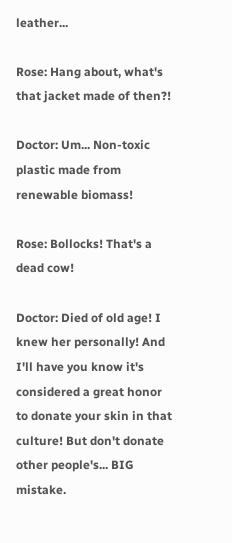leather...

Rose: Hang about, what's that jacket made of then?!

Doctor: Um... Non-toxic plastic made from renewable biomass!

Rose: Bollocks! That's a dead cow!

Doctor: Died of old age! I knew her personally! And I'll have you know it's considered a great honor to donate your skin in that culture! But don't donate other people's... BIG mistake.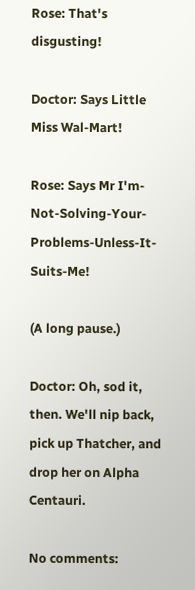Rose: That's disgusting!

Doctor: Says Little Miss Wal-Mart!

Rose: Says Mr I'm-Not-Solving-Your-Problems-Unless-It-Suits-Me!

(A long pause.)

Doctor: Oh, sod it, then. We'll nip back, pick up Thatcher, and drop her on Alpha Centauri.

No comments: